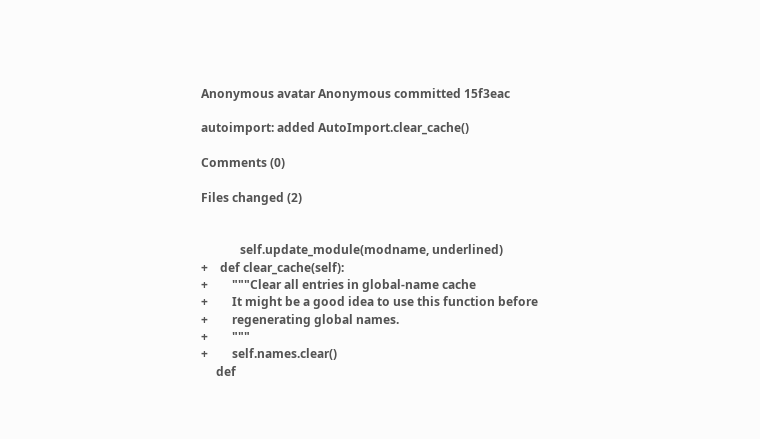Anonymous avatar Anonymous committed 15f3eac

autoimport: added AutoImport.clear_cache()

Comments (0)

Files changed (2)


             self.update_module(modname, underlined)
+    def clear_cache(self):
+        """Clear all entries in global-name cache
+        It might be a good idea to use this function before
+        regenerating global names.
+        """
+        self.names.clear()
     def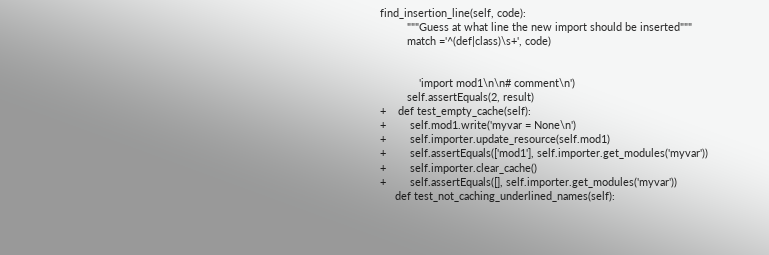find_insertion_line(self, code):
         """Guess at what line the new import should be inserted"""
         match ='^(def|class)\s+', code)


             'import mod1\n\n# comment\n')
         self.assertEquals(2, result)
+    def test_empty_cache(self):
+        self.mod1.write('myvar = None\n')
+        self.importer.update_resource(self.mod1)
+        self.assertEquals(['mod1'], self.importer.get_modules('myvar'))
+        self.importer.clear_cache()
+        self.assertEquals([], self.importer.get_modules('myvar'))
     def test_not_caching_underlined_names(self):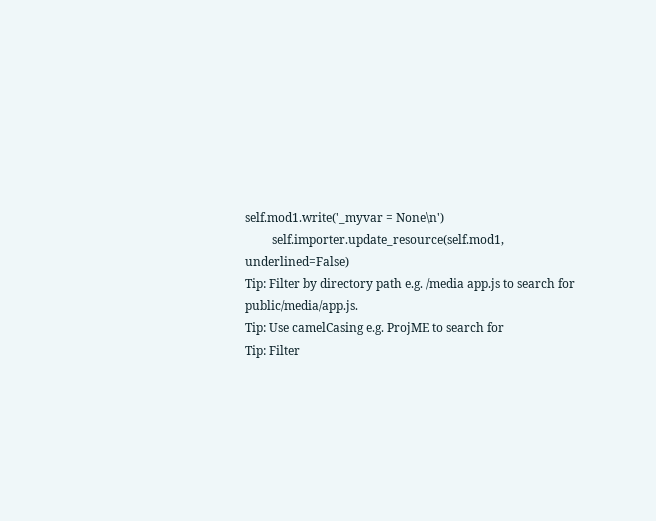self.mod1.write('_myvar = None\n')
         self.importer.update_resource(self.mod1, underlined=False)
Tip: Filter by directory path e.g. /media app.js to search for public/media/app.js.
Tip: Use camelCasing e.g. ProjME to search for
Tip: Filter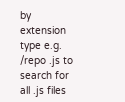by extension type e.g. /repo .js to search for all .js files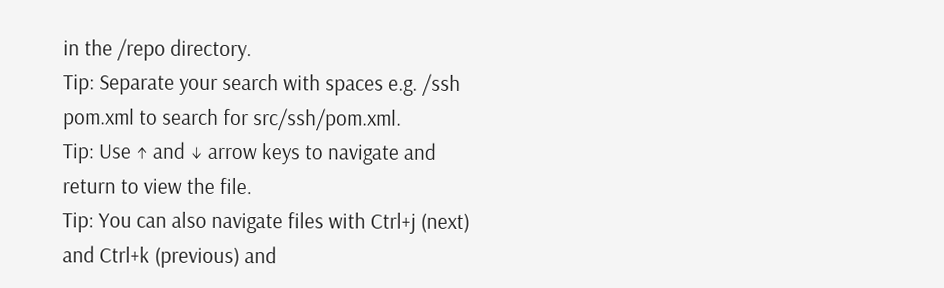in the /repo directory.
Tip: Separate your search with spaces e.g. /ssh pom.xml to search for src/ssh/pom.xml.
Tip: Use ↑ and ↓ arrow keys to navigate and return to view the file.
Tip: You can also navigate files with Ctrl+j (next) and Ctrl+k (previous) and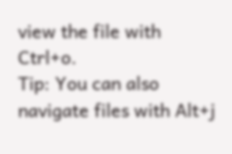view the file with Ctrl+o.
Tip: You can also navigate files with Alt+j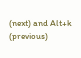(next) and Alt+k (previous)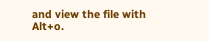and view the file with Alt+o.